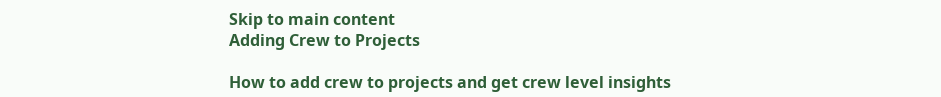Skip to main content
Adding Crew to Projects

How to add crew to projects and get crew level insights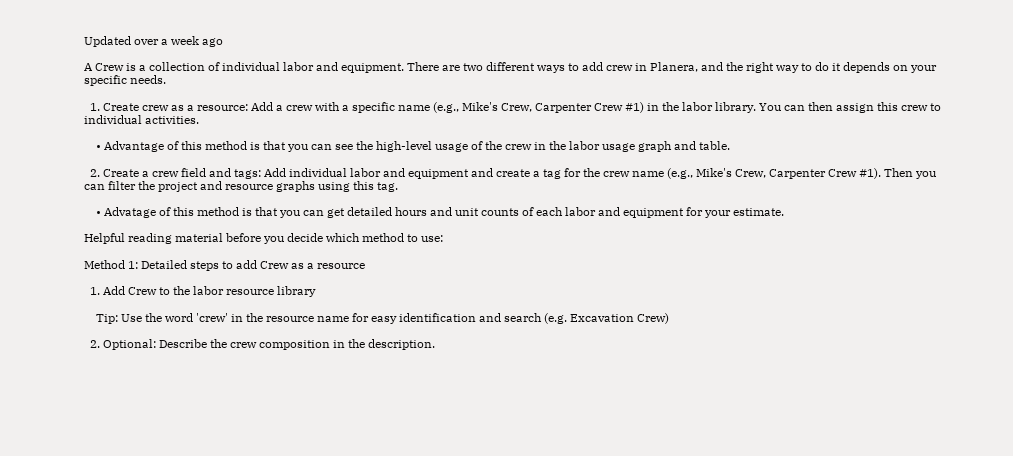Updated over a week ago

A Crew is a collection of individual labor and equipment. There are two different ways to add crew in Planera, and the right way to do it depends on your specific needs.

  1. Create crew as a resource: Add a crew with a specific name (e.g., Mike's Crew, Carpenter Crew #1) in the labor library. You can then assign this crew to individual activities.

    • Advantage of this method is that you can see the high-level usage of the crew in the labor usage graph and table.

  2. Create a crew field and tags: Add individual labor and equipment and create a tag for the crew name (e.g., Mike's Crew, Carpenter Crew #1). Then you can filter the project and resource graphs using this tag.

    • Advatage of this method is that you can get detailed hours and unit counts of each labor and equipment for your estimate.

Helpful reading material before you decide which method to use:

Method 1: Detailed steps to add Crew as a resource

  1. Add Crew to the labor resource library

    Tip: Use the word 'crew' in the resource name for easy identification and search (e.g. Excavation Crew)

  2. Optional: Describe the crew composition in the description.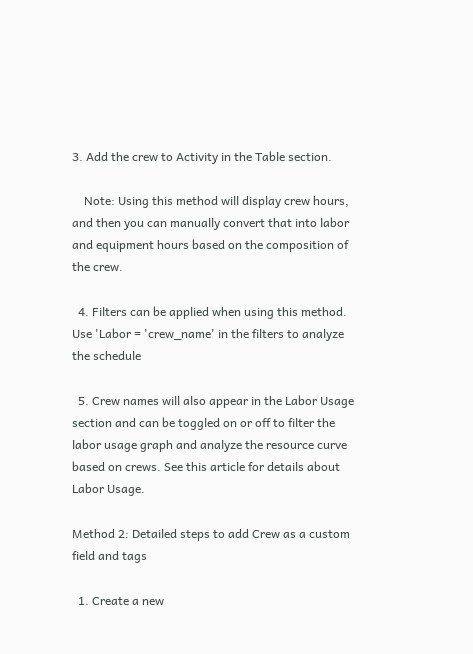3. Add the crew to Activity in the Table section.

    Note: Using this method will display crew hours, and then you can manually convert that into labor and equipment hours based on the composition of the crew.

  4. Filters can be applied when using this method. Use 'Labor = 'crew_name' in the filters to analyze the schedule

  5. Crew names will also appear in the Labor Usage section and can be toggled on or off to filter the labor usage graph and analyze the resource curve based on crews. See this article for details about Labor Usage.

Method 2: Detailed steps to add Crew as a custom field and tags

  1. Create a new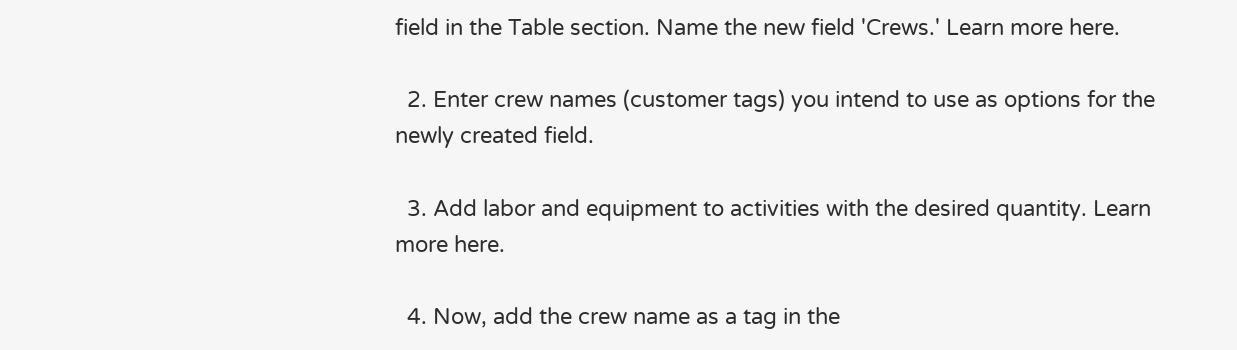field in the Table section. Name the new field 'Crews.' Learn more here.

  2. Enter crew names (customer tags) you intend to use as options for the newly created field.

  3. Add labor and equipment to activities with the desired quantity. Learn more here.

  4. Now, add the crew name as a tag in the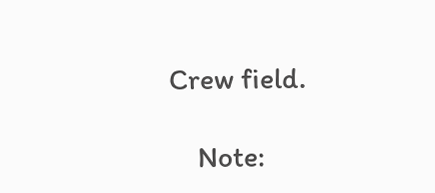Crew field.

    Note: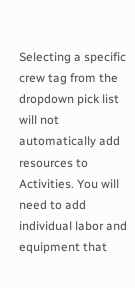Selecting a specific crew tag from the dropdown pick list will not automatically add resources to Activities. You will need to add individual labor and equipment that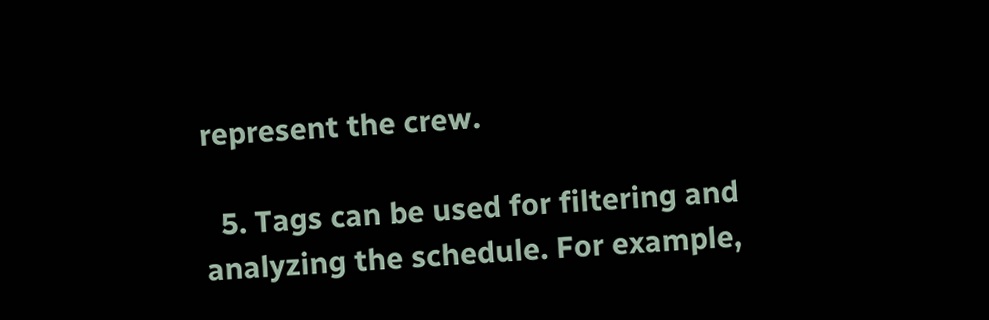represent the crew.

  5. Tags can be used for filtering and analyzing the schedule. For example,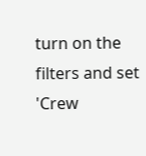turn on the filters and set 'Crew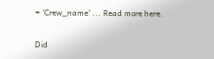= 'Crew_name' ... Read more here.

Did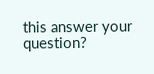this answer your question?